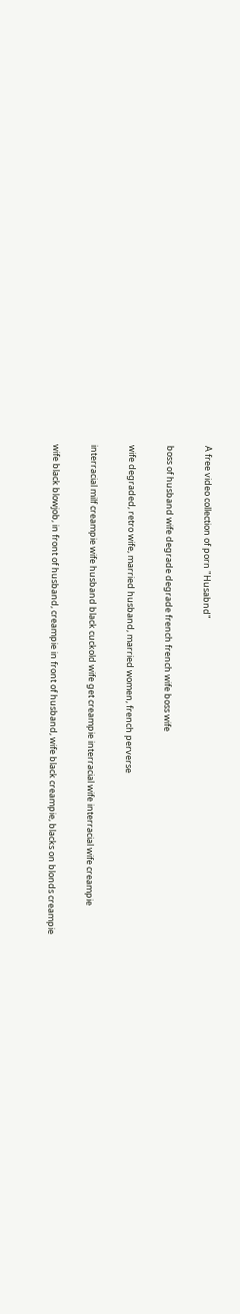A free video collection of porn "Husabnd"

boss of husband wife degrade degrade french french wife boss wife

wife degraded, retro wife, married husband, married women, french perverse

interracial milf creampie wife husband black cuckold wife get creampie interracial wife interracial wife creampie

wife black blowjob, in front of husband, creampie in front of husband, wife black creampie, blacks on blonds creampie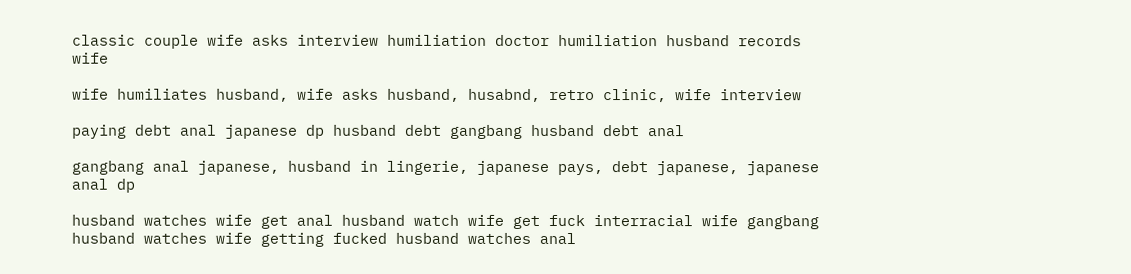classic couple wife asks interview humiliation doctor humiliation husband records wife

wife humiliates husband, wife asks husband, husabnd, retro clinic, wife interview

paying debt anal japanese dp husband debt gangbang husband debt anal

gangbang anal japanese, husband in lingerie, japanese pays, debt japanese, japanese anal dp

husband watches wife get anal husband watch wife get fuck interracial wife gangbang husband watches wife getting fucked husband watches anal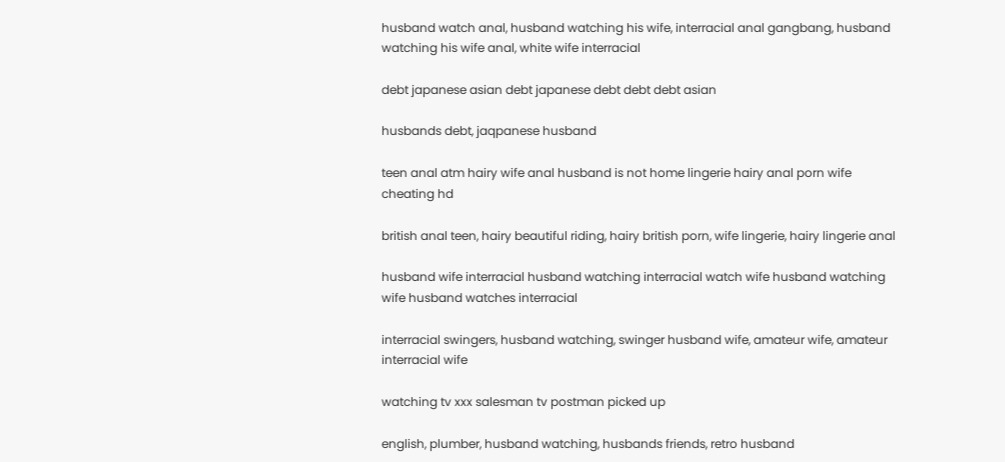husband watch anal, husband watching his wife, interracial anal gangbang, husband watching his wife anal, white wife interracial

debt japanese asian debt japanese debt debt debt asian

husbands debt, jaqpanese husband

teen anal atm hairy wife anal husband is not home lingerie hairy anal porn wife cheating hd

british anal teen, hairy beautiful riding, hairy british porn, wife lingerie, hairy lingerie anal

husband wife interracial husband watching interracial watch wife husband watching wife husband watches interracial

interracial swingers, husband watching, swinger husband wife, amateur wife, amateur interracial wife

watching tv xxx salesman tv postman picked up

english, plumber, husband watching, husbands friends, retro husband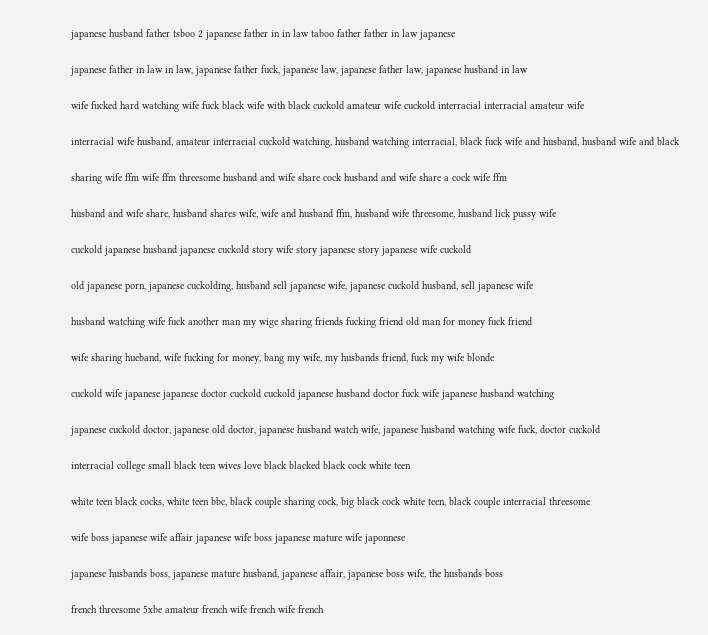japanese husband father tsboo 2 japanese father in in law taboo father father in law japanese

japanese father in law in law, japanese father fuck, japanese law, japanese father law, japanese husband in law

wife fucked hard watching wife fuck black wife with black cuckold amateur wife cuckold interracial interracial amateur wife

interracial wife husband, amateur interracial cuckold watching, husband watching interracial, black fuck wife and husband, husband wife and black

sharing wife ffm wife ffm threesome husband and wife share cock husband and wife share a cock wife ffm

husband and wife share, husband shares wife, wife and husband ffm, husband wife threesome, husband lick pussy wife

cuckold japanese husband japanese cuckold story wife story japanese story japanese wife cuckold

old japanese porn, japanese cuckolding, husband sell japanese wife, japanese cuckold husband, sell japanese wife

husband watching wife fuck another man my wige sharing friends fucking friend old man for money fuck friend

wife sharing hueband, wife fucking for money, bang my wife, my husbands friend, fuck my wife blonde

cuckold wife japanese japanese doctor cuckold cuckold japanese husband doctor fuck wife japanese husband watching

japanese cuckold doctor, japanese old doctor, japanese husband watch wife, japanese husband watching wife fuck, doctor cuckold

interracial college small black teen wives love black blacked black cock white teen

white teen black cocks, white teen bbc, black couple sharing cock, big black cock white teen, black couple interracial threesome

wife boss japanese wife affair japanese wife boss japanese mature wife japonnese

japanese husbands boss, japanese mature husband, japanese affair, japanese boss wife, the husbands boss

french threesome 5xbe amateur french wife french wife french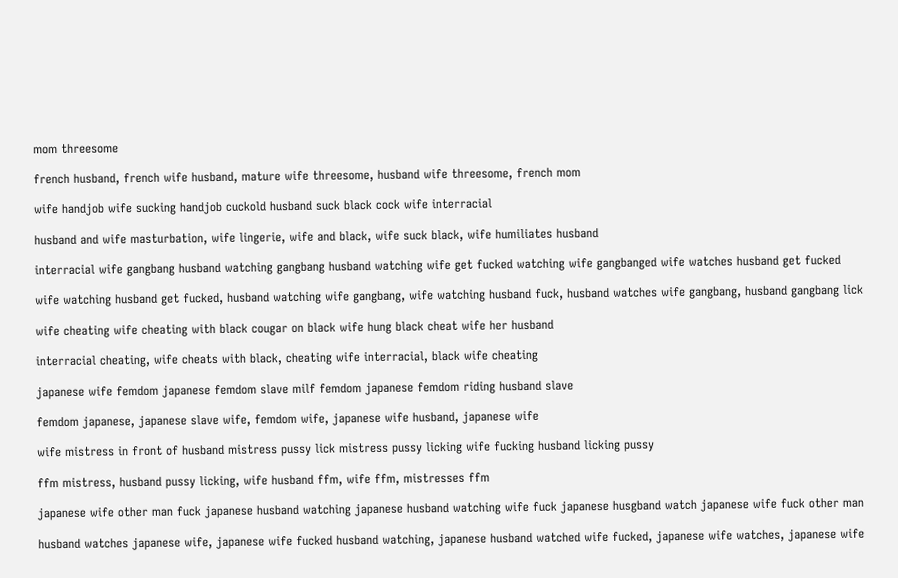mom threesome

french husband, french wife husband, mature wife threesome, husband wife threesome, french mom

wife handjob wife sucking handjob cuckold husband suck black cock wife interracial

husband and wife masturbation, wife lingerie, wife and black, wife suck black, wife humiliates husband

interracial wife gangbang husband watching gangbang husband watching wife get fucked watching wife gangbanged wife watches husband get fucked

wife watching husband get fucked, husband watching wife gangbang, wife watching husband fuck, husband watches wife gangbang, husband gangbang lick

wife cheating wife cheating with black cougar on black wife hung black cheat wife her husband

interracial cheating, wife cheats with black, cheating wife interracial, black wife cheating

japanese wife femdom japanese femdom slave milf femdom japanese femdom riding husband slave

femdom japanese, japanese slave wife, femdom wife, japanese wife husband, japanese wife

wife mistress in front of husband mistress pussy lick mistress pussy licking wife fucking husband licking pussy

ffm mistress, husband pussy licking, wife husband ffm, wife ffm, mistresses ffm

japanese wife other man fuck japanese husband watching japanese husband watching wife fuck japanese husgband watch japanese wife fuck other man

husband watches japanese wife, japanese wife fucked husband watching, japanese husband watched wife fucked, japanese wife watches, japanese wife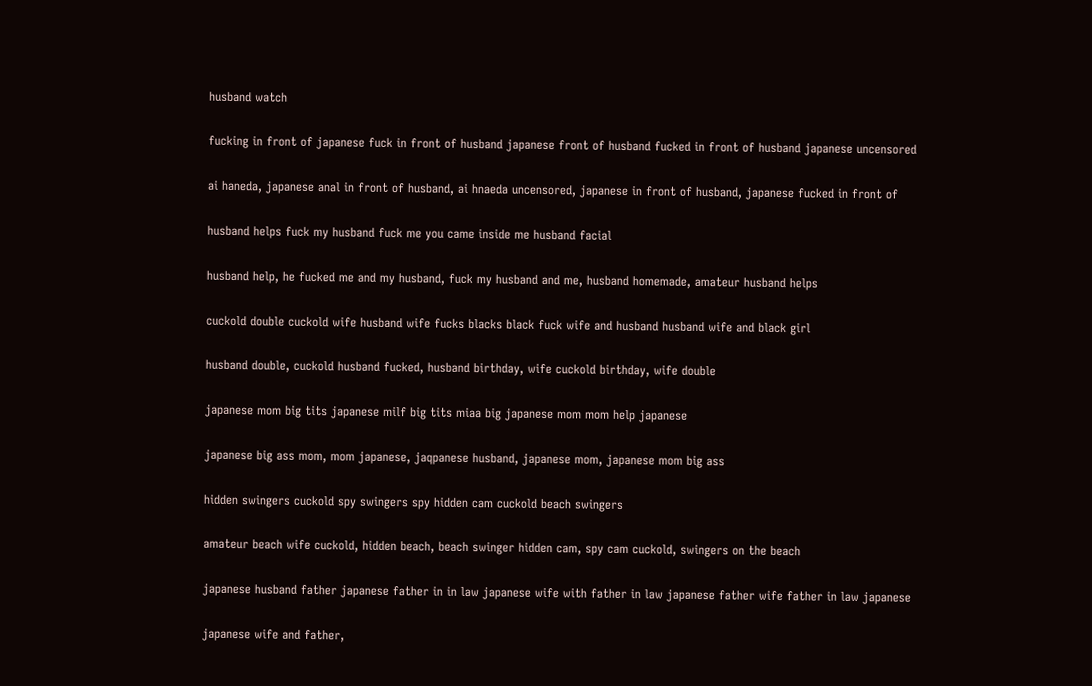husband watch

fucking in front of japanese fuck in front of husband japanese front of husband fucked in front of husband japanese uncensored

ai haneda, japanese anal in front of husband, ai hnaeda uncensored, japanese in front of husband, japanese fucked in front of

husband helps fuck my husband fuck me you came inside me husband facial

husband help, he fucked me and my husband, fuck my husband and me, husband homemade, amateur husband helps

cuckold double cuckold wife husband wife fucks blacks black fuck wife and husband husband wife and black girl

husband double, cuckold husband fucked, husband birthday, wife cuckold birthday, wife double

japanese mom big tits japanese milf big tits miaa big japanese mom mom help japanese

japanese big ass mom, mom japanese, jaqpanese husband, japanese mom, japanese mom big ass

hidden swingers cuckold spy swingers spy hidden cam cuckold beach swingers

amateur beach wife cuckold, hidden beach, beach swinger hidden cam, spy cam cuckold, swingers on the beach

japanese husband father japanese father in in law japanese wife with father in law japanese father wife father in law japanese

japanese wife and father,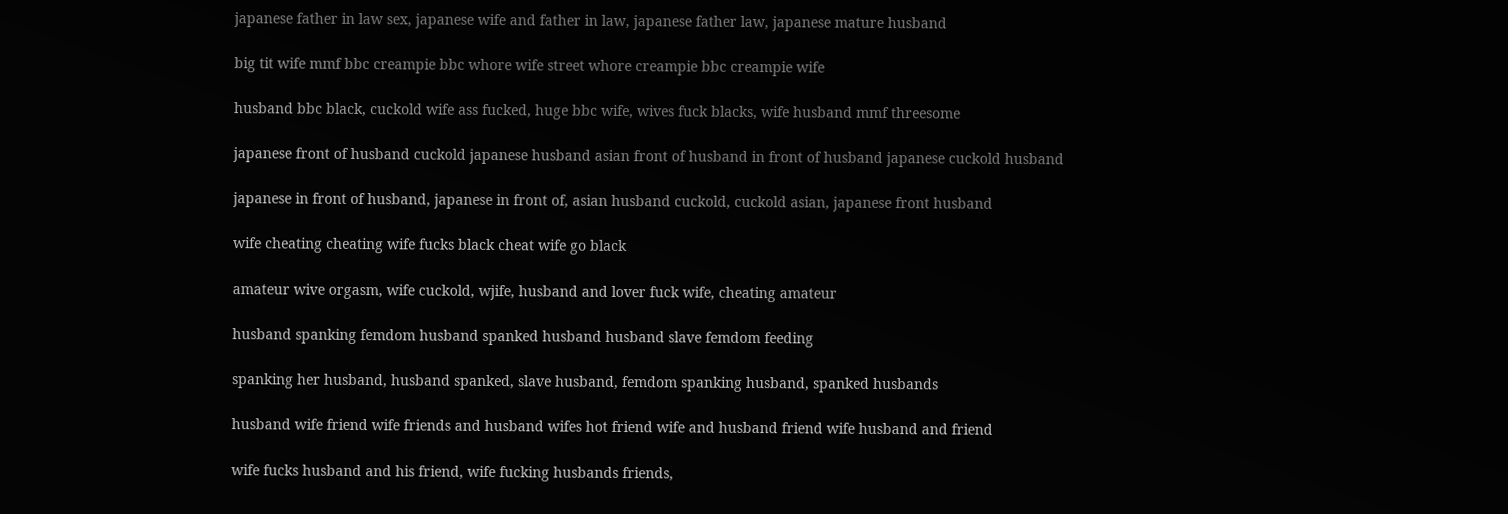japanese father in law sex, japanese wife and father in law, japanese father law, japanese mature husband

big tit wife mmf bbc creampie bbc whore wife street whore creampie bbc creampie wife

husband bbc black, cuckold wife ass fucked, huge bbc wife, wives fuck blacks, wife husband mmf threesome

japanese front of husband cuckold japanese husband asian front of husband in front of husband japanese cuckold husband

japanese in front of husband, japanese in front of, asian husband cuckold, cuckold asian, japanese front husband

wife cheating cheating wife fucks black cheat wife go black

amateur wive orgasm, wife cuckold, wjife, husband and lover fuck wife, cheating amateur

husband spanking femdom husband spanked husband husband slave femdom feeding

spanking her husband, husband spanked, slave husband, femdom spanking husband, spanked husbands

husband wife friend wife friends and husband wifes hot friend wife and husband friend wife husband and friend

wife fucks husband and his friend, wife fucking husbands friends,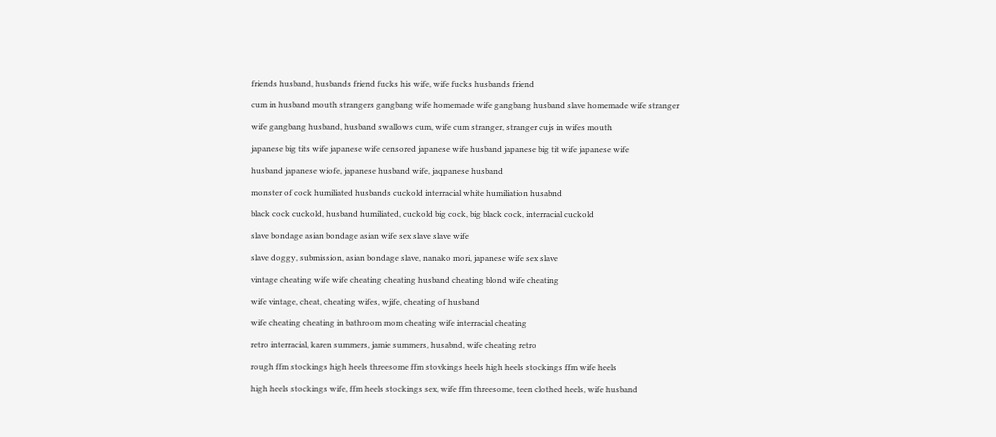friends husband, husbands friend fucks his wife, wife fucks husbands friend

cum in husband mouth strangers gangbang wife homemade wife gangbang husband slave homemade wife stranger

wife gangbang husband, husband swallows cum, wife cum stranger, stranger cujs in wifes mouth

japanese big tits wife japanese wife censored japanese wife husband japanese big tit wife japanese wife

husband japanese wiofe, japanese husband wife, jaqpanese husband

monster of cock humiliated husbands cuckold interracial white humiliation husabnd

black cock cuckold, husband humiliated, cuckold big cock, big black cock, interracial cuckold

slave bondage asian bondage asian wife sex slave slave wife

slave doggy, submission, asian bondage slave, nanako mori, japanese wife sex slave

vintage cheating wife wife cheating cheating husband cheating blond wife cheating

wife vintage, cheat, cheating wifes, wjife, cheating of husband

wife cheating cheating in bathroom mom cheating wife interracial cheating

retro interracial, karen summers, jamie summers, husabnd, wife cheating retro

rough ffm stockings high heels threesome ffm stovkings heels high heels stockings ffm wife heels

high heels stockings wife, ffm heels stockings sex, wife ffm threesome, teen clothed heels, wife husband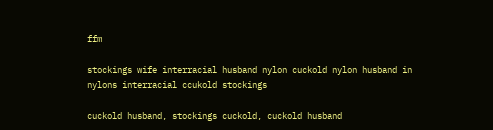ffm

stockings wife interracial husband nylon cuckold nylon husband in nylons interracial ccukold stockings

cuckold husband, stockings cuckold, cuckold husband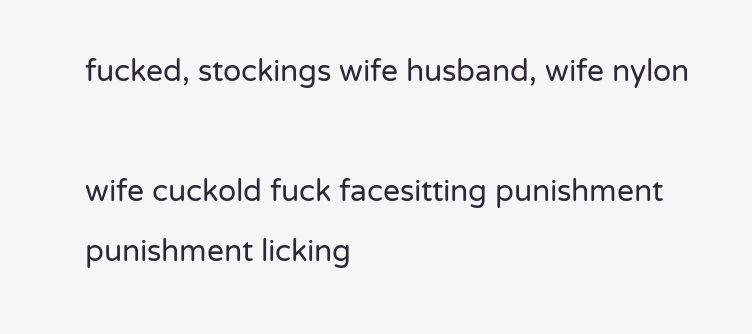fucked, stockings wife husband, wife nylon

wife cuckold fuck facesitting punishment punishment licking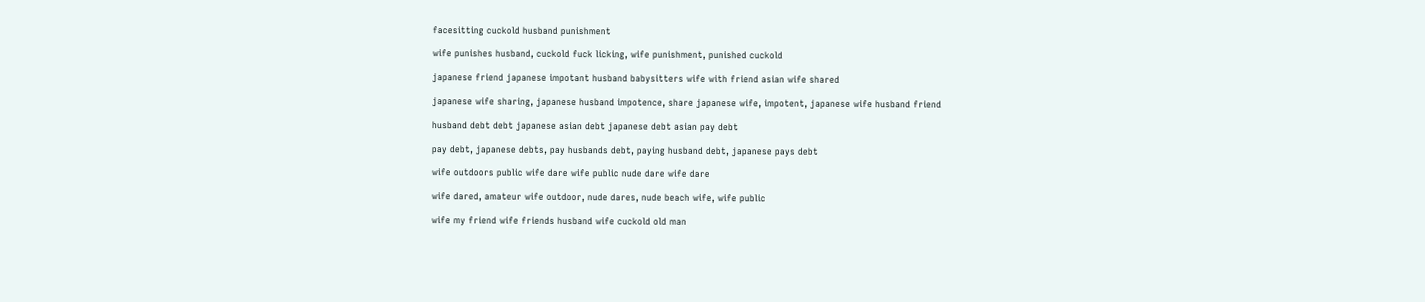facesitting cuckold husband punishment

wife punishes husband, cuckold fuck licking, wife punishment, punished cuckold

japanese friend japanese impotant husband babysitters wife with friend asian wife shared

japanese wife sharing, japanese husband impotence, share japanese wife, impotent, japanese wife husband friend

husband debt debt japanese asian debt japanese debt asian pay debt

pay debt, japanese debts, pay husbands debt, paying husband debt, japanese pays debt

wife outdoors public wife dare wife public nude dare wife dare

wife dared, amateur wife outdoor, nude dares, nude beach wife, wife public

wife my friend wife friends husband wife cuckold old man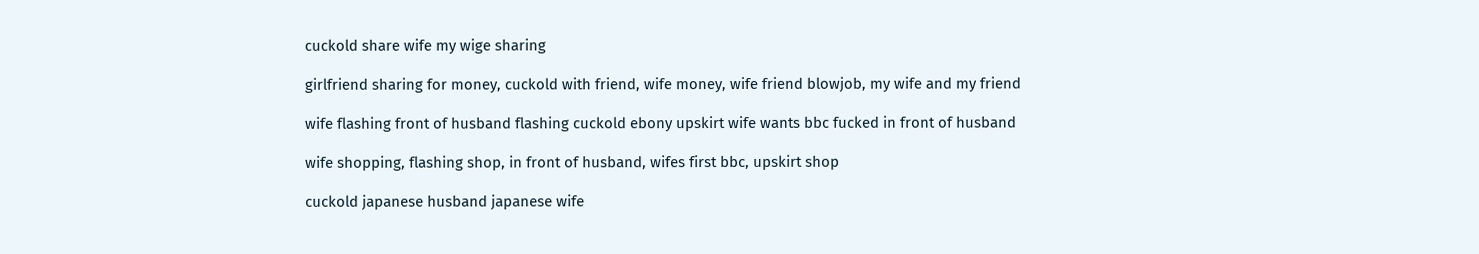cuckold share wife my wige sharing

girlfriend sharing for money, cuckold with friend, wife money, wife friend blowjob, my wife and my friend

wife flashing front of husband flashing cuckold ebony upskirt wife wants bbc fucked in front of husband

wife shopping, flashing shop, in front of husband, wifes first bbc, upskirt shop

cuckold japanese husband japanese wife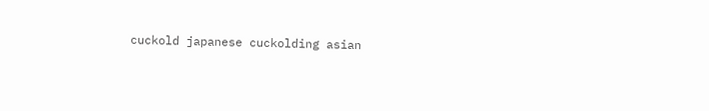cuckold japanese cuckolding asian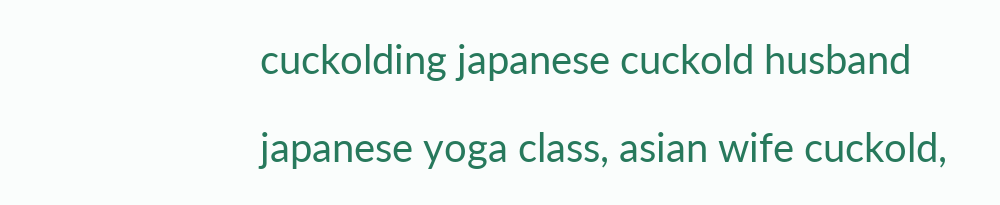cuckolding japanese cuckold husband

japanese yoga class, asian wife cuckold,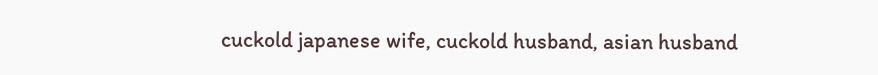cuckold japanese wife, cuckold husband, asian husband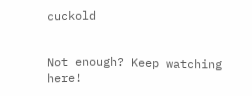cuckold


Not enough? Keep watching here!